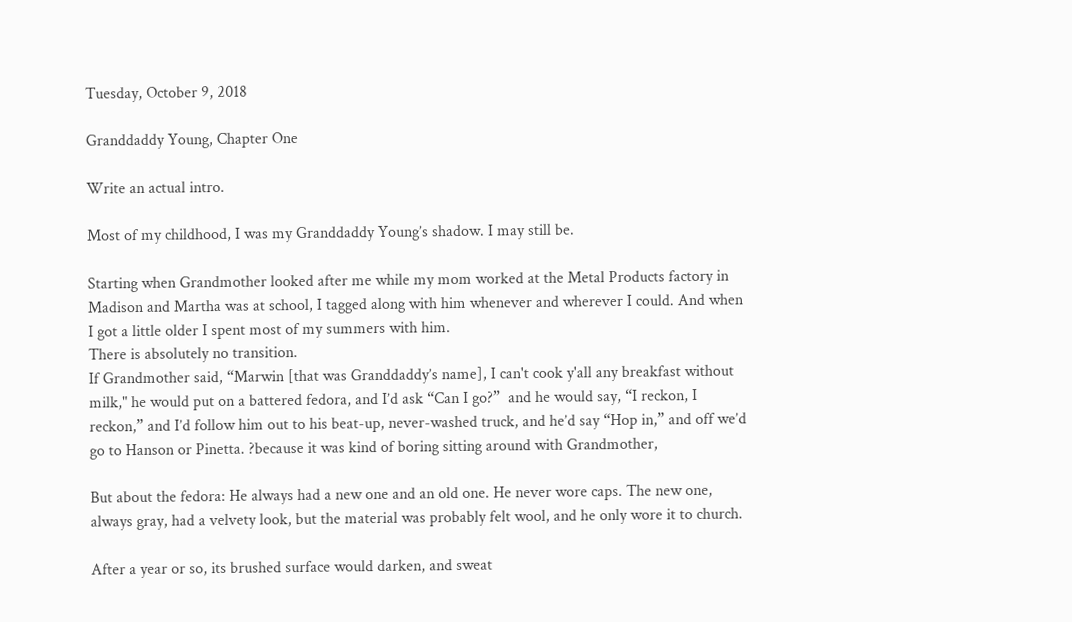Tuesday, October 9, 2018

Granddaddy Young, Chapter One

Write an actual intro.

Most of my childhood, I was my Granddaddy Young’s shadow. I may still be.

Starting when Grandmother looked after me while my mom worked at the Metal Products factory in Madison and Martha was at school, I tagged along with him whenever and wherever I could. And when I got a little older I spent most of my summers with him.
There is absolutely no transition.
If Grandmother said, “Marwin [that was Granddaddy’s name], I can't cook y'all any breakfast without milk," he would put on a battered fedora, and I’d ask “Can I go?”  and he would say, “I reckon, I reckon,” and I’d follow him out to his beat-up, never-washed truck, and he’d say “Hop in,” and off we’d go to Hanson or Pinetta. ?because it was kind of boring sitting around with Grandmother,

But about the fedora: He always had a new one and an old one. He never wore caps. The new one, always gray, had a velvety look, but the material was probably felt wool, and he only wore it to church.

After a year or so, its brushed surface would darken, and sweat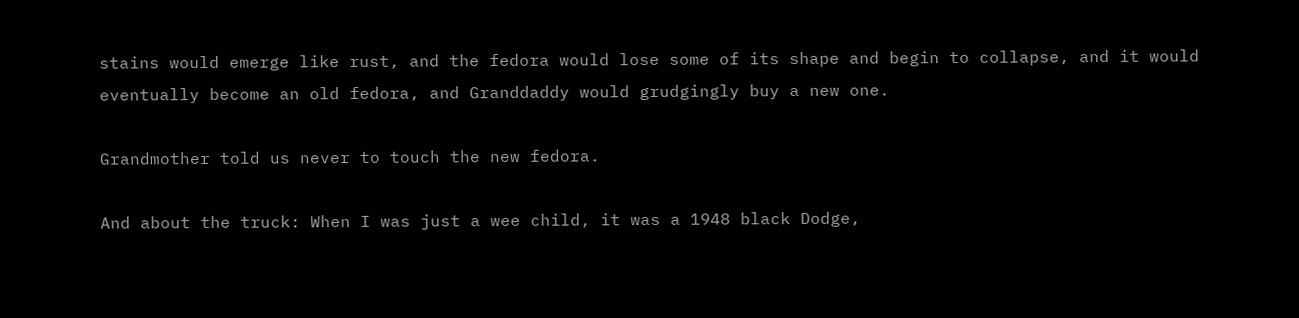stains would emerge like rust, and the fedora would lose some of its shape and begin to collapse, and it would eventually become an old fedora, and Granddaddy would grudgingly buy a new one.

Grandmother told us never to touch the new fedora.

And about the truck: When I was just a wee child, it was a 1948 black Dodge,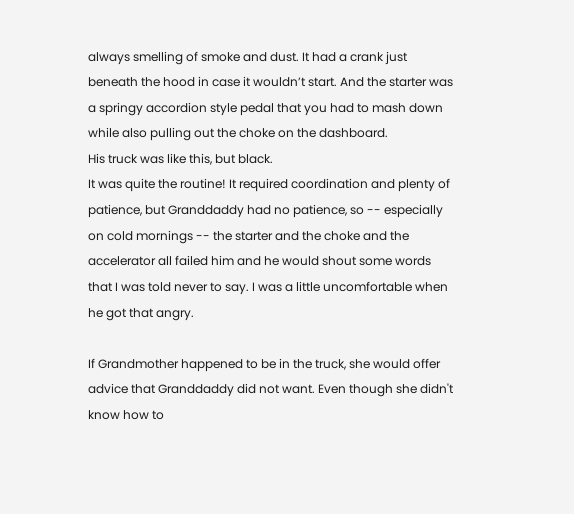always smelling of smoke and dust. It had a crank just beneath the hood in case it wouldn’t start. And the starter was a springy accordion style pedal that you had to mash down while also pulling out the choke on the dashboard.
His truck was like this, but black.
It was quite the routine! It required coordination and plenty of patience, but Granddaddy had no patience, so -- especially on cold mornings -- the starter and the choke and the accelerator all failed him and he would shout some words that I was told never to say. I was a little uncomfortable when he got that angry.

If Grandmother happened to be in the truck, she would offer advice that Granddaddy did not want. Even though she didn't know how to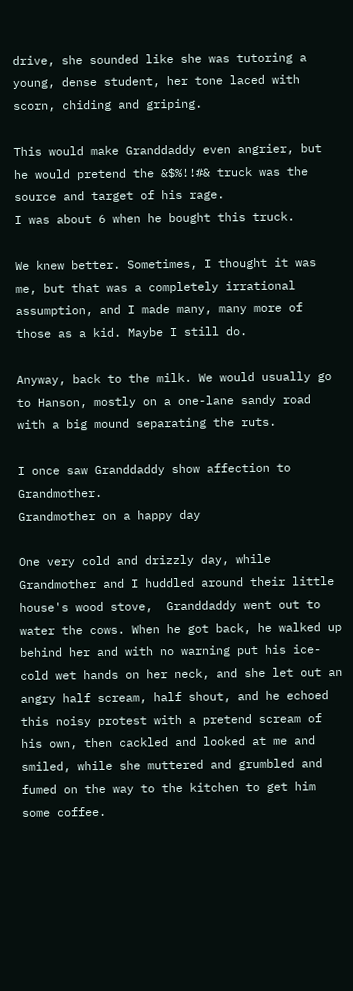drive, she sounded like she was tutoring a young, dense student, her tone laced with scorn, chiding and griping.

This would make Granddaddy even angrier, but he would pretend the &$%!!#& truck was the source and target of his rage.
I was about 6 when he bought this truck.

We knew better. Sometimes, I thought it was me, but that was a completely irrational assumption, and I made many, many more of those as a kid. Maybe I still do.

Anyway, back to the milk. We would usually go to Hanson, mostly on a one-lane sandy road with a big mound separating the ruts.

I once saw Granddaddy show affection to Grandmother.
Grandmother on a happy day

One very cold and drizzly day, while Grandmother and I huddled around their little house's wood stove,  Granddaddy went out to water the cows. When he got back, he walked up behind her and with no warning put his ice-cold wet hands on her neck, and she let out an angry half scream, half shout, and he echoed this noisy protest with a pretend scream of his own, then cackled and looked at me and smiled, while she muttered and grumbled and fumed on the way to the kitchen to get him some coffee.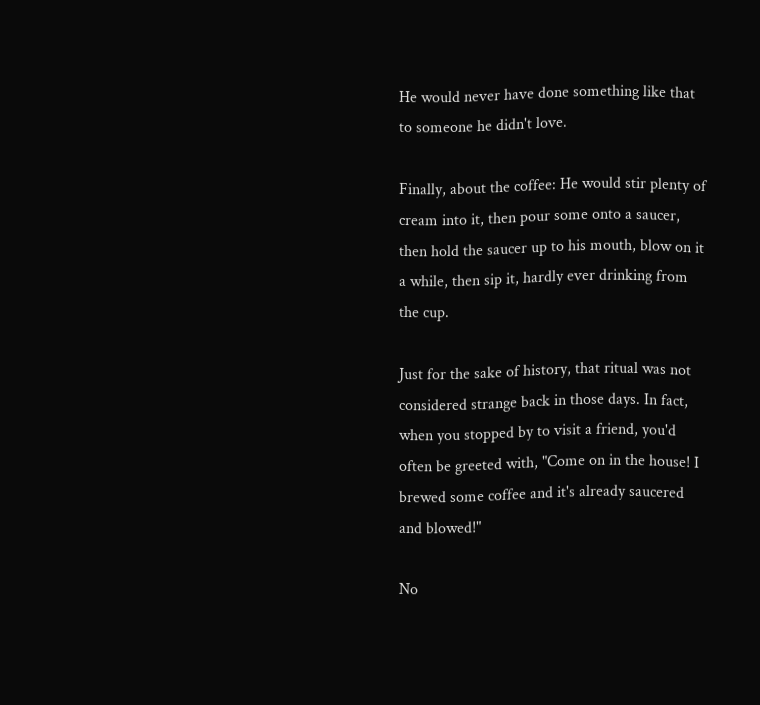He would never have done something like that to someone he didn't love.

Finally, about the coffee: He would stir plenty of cream into it, then pour some onto a saucer, then hold the saucer up to his mouth, blow on it a while, then sip it, hardly ever drinking from the cup.

Just for the sake of history, that ritual was not considered strange back in those days. In fact, when you stopped by to visit a friend, you'd often be greeted with, "Come on in the house! I brewed some coffee and it's already saucered and blowed!"

No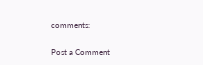comments:

Post a Comment